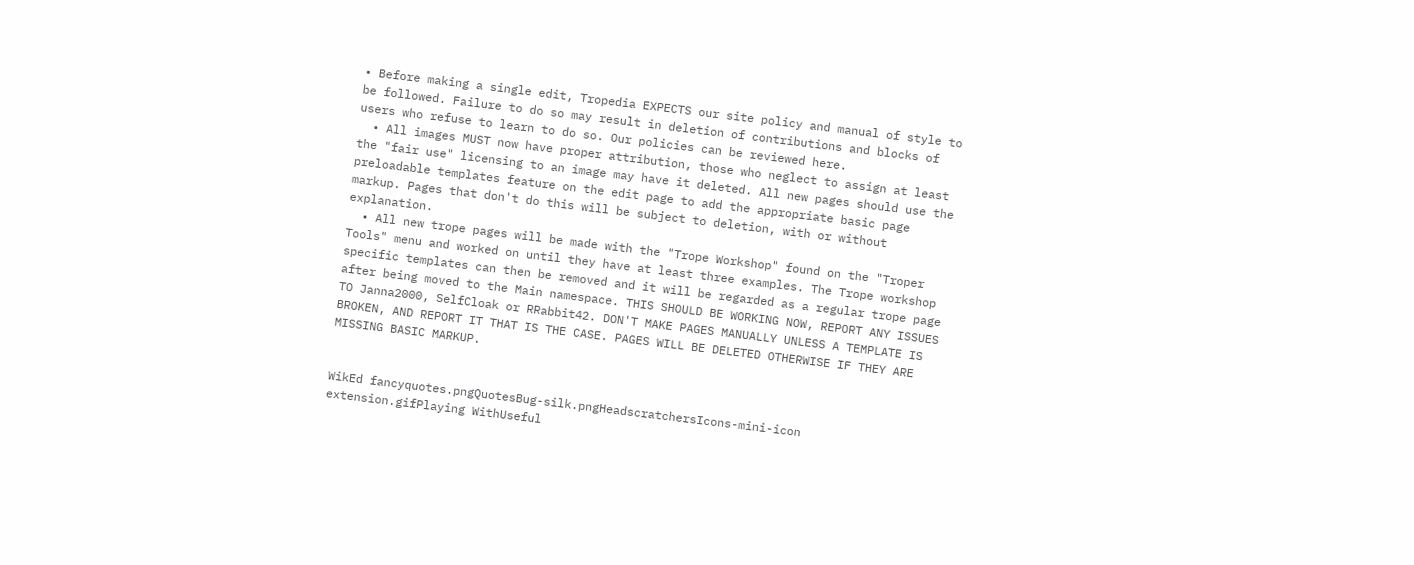• Before making a single edit, Tropedia EXPECTS our site policy and manual of style to be followed. Failure to do so may result in deletion of contributions and blocks of users who refuse to learn to do so. Our policies can be reviewed here.
  • All images MUST now have proper attribution, those who neglect to assign at least the "fair use" licensing to an image may have it deleted. All new pages should use the preloadable templates feature on the edit page to add the appropriate basic page markup. Pages that don't do this will be subject to deletion, with or without explanation.
  • All new trope pages will be made with the "Trope Workshop" found on the "Troper Tools" menu and worked on until they have at least three examples. The Trope workshop specific templates can then be removed and it will be regarded as a regular trope page after being moved to the Main namespace. THIS SHOULD BE WORKING NOW, REPORT ANY ISSUES TO Janna2000, SelfCloak or RRabbit42. DON'T MAKE PAGES MANUALLY UNLESS A TEMPLATE IS BROKEN, AND REPORT IT THAT IS THE CASE. PAGES WILL BE DELETED OTHERWISE IF THEY ARE MISSING BASIC MARKUP.


WikEd fancyquotes.pngQuotesBug-silk.pngHeadscratchersIcons-mini-icon extension.gifPlaying WithUseful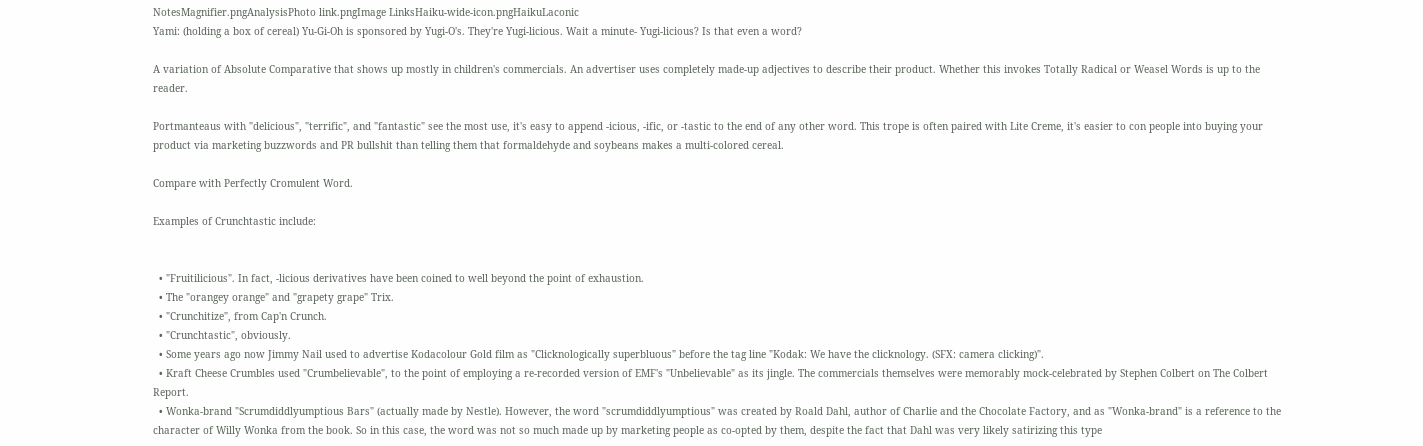NotesMagnifier.pngAnalysisPhoto link.pngImage LinksHaiku-wide-icon.pngHaikuLaconic
Yami: (holding a box of cereal) Yu-Gi-Oh is sponsored by Yugi-O's. They're Yugi-licious. Wait a minute- Yugi-licious? Is that even a word?

A variation of Absolute Comparative that shows up mostly in children's commercials. An advertiser uses completely made-up adjectives to describe their product. Whether this invokes Totally Radical or Weasel Words is up to the reader.

Portmanteaus with "delicious", "terrific", and "fantastic" see the most use, it's easy to append -icious, -ific, or -tastic to the end of any other word. This trope is often paired with Lite Creme, it's easier to con people into buying your product via marketing buzzwords and PR bullshit than telling them that formaldehyde and soybeans makes a multi-colored cereal.

Compare with Perfectly Cromulent Word.

Examples of Crunchtastic include:


  • "Fruitilicious". In fact, -licious derivatives have been coined to well beyond the point of exhaustion.
  • The "orangey orange" and "grapety grape" Trix.
  • "Crunchitize", from Cap'n Crunch.
  • "Crunchtastic", obviously.
  • Some years ago now Jimmy Nail used to advertise Kodacolour Gold film as "Clicknologically superbluous" before the tag line "Kodak: We have the clicknology. (SFX: camera clicking)".
  • Kraft Cheese Crumbles used "Crumbelievable", to the point of employing a re-recorded version of EMF's "Unbelievable" as its jingle. The commercials themselves were memorably mock-celebrated by Stephen Colbert on The Colbert Report.
  • Wonka-brand "Scrumdiddlyumptious Bars" (actually made by Nestle). However, the word "scrumdiddlyumptious" was created by Roald Dahl, author of Charlie and the Chocolate Factory, and as "Wonka-brand" is a reference to the character of Willy Wonka from the book. So in this case, the word was not so much made up by marketing people as co-opted by them, despite the fact that Dahl was very likely satirizing this type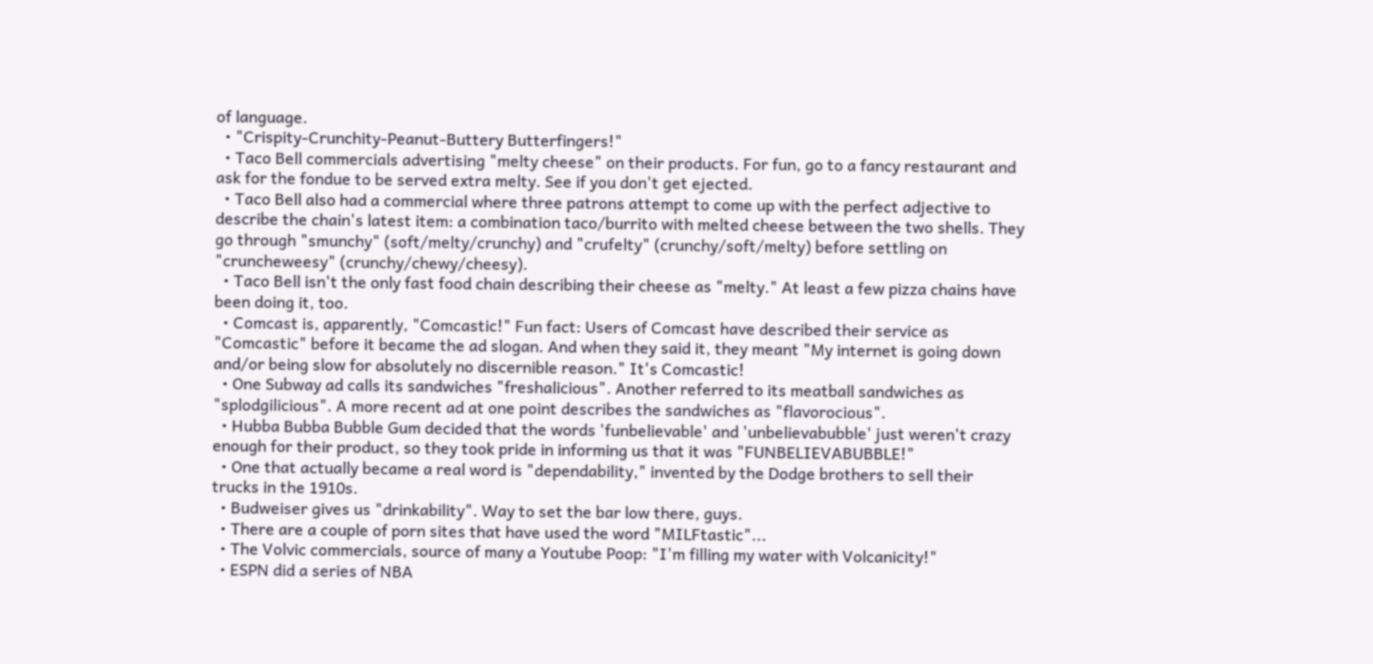of language.
  • "Crispity-Crunchity-Peanut-Buttery Butterfingers!"
  • Taco Bell commercials advertising "melty cheese" on their products. For fun, go to a fancy restaurant and ask for the fondue to be served extra melty. See if you don't get ejected.
  • Taco Bell also had a commercial where three patrons attempt to come up with the perfect adjective to describe the chain's latest item: a combination taco/burrito with melted cheese between the two shells. They go through "smunchy" (soft/melty/crunchy) and "crufelty" (crunchy/soft/melty) before settling on "cruncheweesy" (crunchy/chewy/cheesy).
  • Taco Bell isn't the only fast food chain describing their cheese as "melty." At least a few pizza chains have been doing it, too.
  • Comcast is, apparently, "Comcastic!" Fun fact: Users of Comcast have described their service as "Comcastic" before it became the ad slogan. And when they said it, they meant "My internet is going down and/or being slow for absolutely no discernible reason." It's Comcastic!
  • One Subway ad calls its sandwiches "freshalicious". Another referred to its meatball sandwiches as "splodgilicious". A more recent ad at one point describes the sandwiches as "flavorocious".
  • Hubba Bubba Bubble Gum decided that the words 'funbelievable' and 'unbelievabubble' just weren't crazy enough for their product, so they took pride in informing us that it was "FUNBELIEVABUBBLE!"
  • One that actually became a real word is "dependability," invented by the Dodge brothers to sell their trucks in the 1910s.
  • Budweiser gives us "drinkability". Way to set the bar low there, guys.
  • There are a couple of porn sites that have used the word "MILFtastic"...
  • The Volvic commercials, source of many a Youtube Poop: "I'm filling my water with Volcanicity!"
  • ESPN did a series of NBA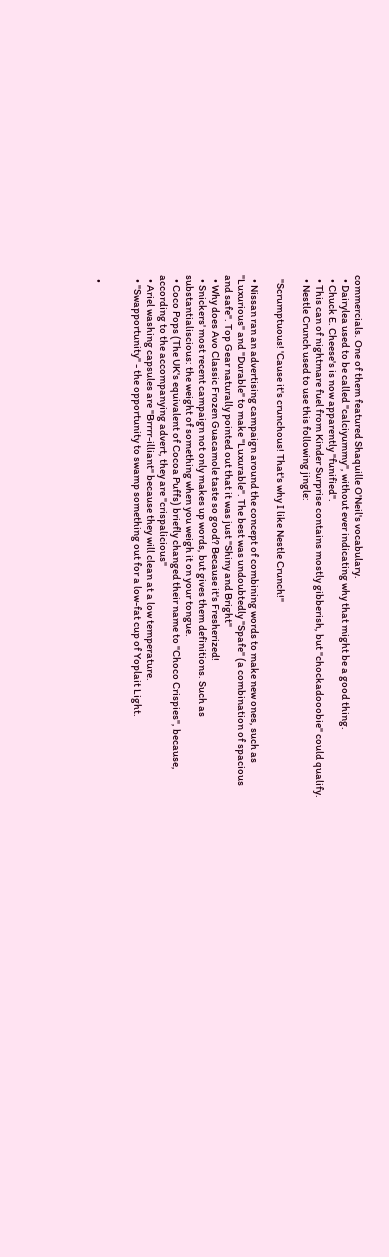commercials. One of them featured Shaquille O'Neil's vocabulary.
  • Dairylea used to be called "calciyummy", without ever indicating why that might be a good thing.
  • Chuck E. Cheese's is now apparently "funified".
  • This can of nightmare fuel from Kinder Surprise contains mostly gibberish, but "chockadooobie" could qualify.
  • Nestle Crunch used to use this following jingle:

  "Scrumptuous! 'Cause it's crunchous! That's why I like Nestle Crunch!"

  • Nissan ran an advertising campaign around the concept of combining words to make new ones, such as "Luxurious" and "Durable" to make "Luxurable". The best was undoubtedly "Spafe" (a combination of spacious and safe". Top Gear naturally pointed out that it was just "Shiny and Bright"
  • Why does Avo Classic Frozen Guacamole taste so good? Because it's Fresherized!
  • Snickers' most recent campaign not only makes up words, but gives them definitions. Such as substantialiscious: the weight of something when you weigh it on your tongue.
  • Coco Pops (The UK's equivalent of Cocoa Puffs) briefly changed their name to "Choco Crispies", because, according to the accompanying advert, they are "crispalicious"
  • Ariel washing capsules are "Brrrr-illiant" because they will clean at a low temperature.
  • "Swapportunity" - the opportunity to swamp something out for a low-fat cup of Yoplait Light.


  •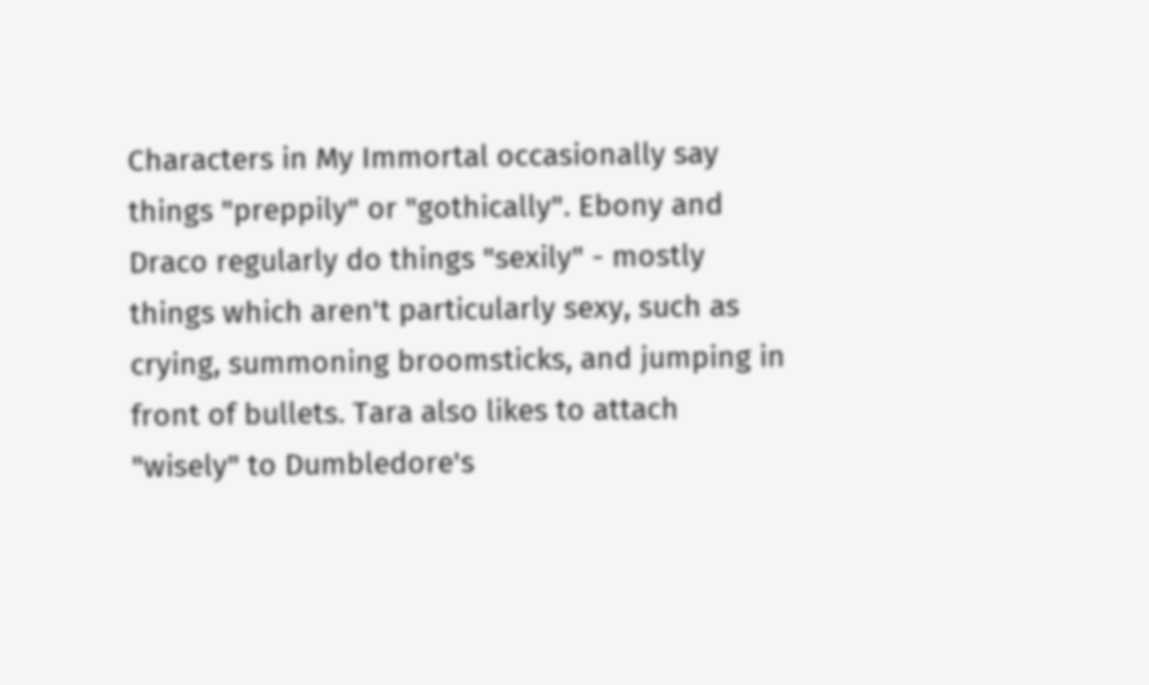Characters in My Immortal occasionally say things "preppily" or "gothically". Ebony and Draco regularly do things "sexily" - mostly things which aren't particularly sexy, such as crying, summoning broomsticks, and jumping in front of bullets. Tara also likes to attach "wisely" to Dumbledore's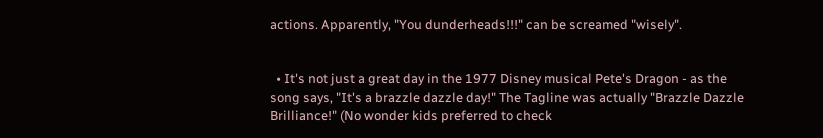actions. Apparently, "You dunderheads!!!" can be screamed "wisely".


  • It's not just a great day in the 1977 Disney musical Pete's Dragon - as the song says, "It's a brazzle dazzle day!" The Tagline was actually "Brazzle Dazzle Brilliance!" (No wonder kids preferred to check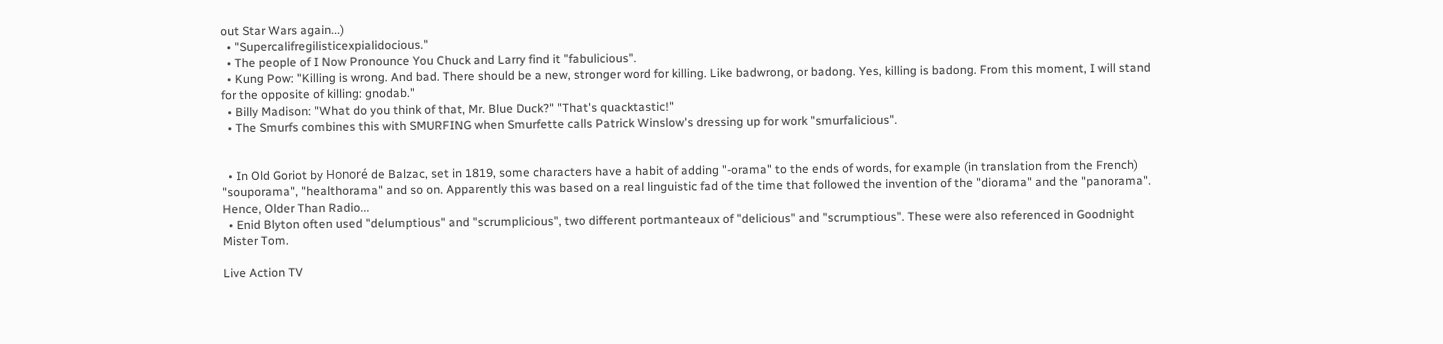out Star Wars again...)
  • "Supercalifregilisticexpialidocious."
  • The people of I Now Pronounce You Chuck and Larry find it "fabulicious".
  • Kung Pow: "Killing is wrong. And bad. There should be a new, stronger word for killing. Like badwrong, or badong. Yes, killing is badong. From this moment, I will stand for the opposite of killing: gnodab."
  • Billy Madison: "What do you think of that, Mr. Blue Duck?" "That's quacktastic!"
  • The Smurfs combines this with SMURFING when Smurfette calls Patrick Winslow's dressing up for work "smurfalicious".


  • In Old Goriot by Honoré de Balzac, set in 1819, some characters have a habit of adding "-orama" to the ends of words, for example (in translation from the French) "souporama", "healthorama" and so on. Apparently this was based on a real linguistic fad of the time that followed the invention of the "diorama" and the "panorama". Hence, Older Than Radio...
  • Enid Blyton often used "delumptious" and "scrumplicious", two different portmanteaux of "delicious" and "scrumptious". These were also referenced in Goodnight Mister Tom.

Live Action TV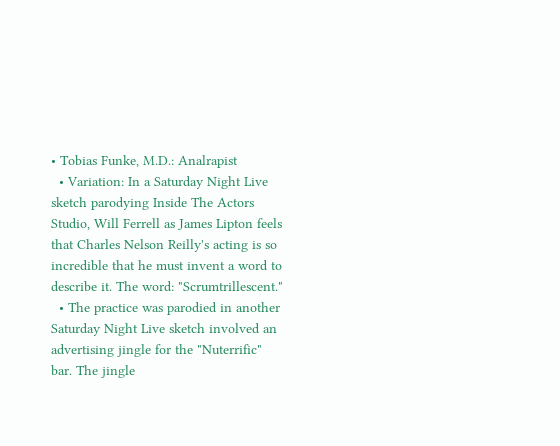• Tobias Funke, M.D.: Analrapist
  • Variation: In a Saturday Night Live sketch parodying Inside The Actors Studio, Will Ferrell as James Lipton feels that Charles Nelson Reilly's acting is so incredible that he must invent a word to describe it. The word: "Scrumtrillescent."
  • The practice was parodied in another Saturday Night Live sketch involved an advertising jingle for the "Nuterrific" bar. The jingle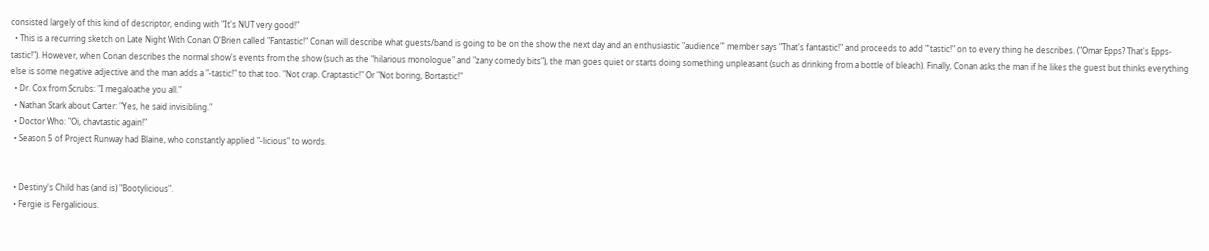consisted largely of this kind of descriptor, ending with "It's NUT very good!"
  • This is a recurring sketch on Late Night With Conan O'Brien called "Fantastic!" Conan will describe what guests/band is going to be on the show the next day and an enthusiastic "audience"' member says "That's fantastic!" and proceeds to add "'tastic!" on to every thing he describes. ("Omar Epps? That's Epps-tastic!"). However, when Conan describes the normal show's events from the show (such as the "hilarious monologue" and "zany comedy bits"), the man goes quiet or starts doing something unpleasant (such as drinking from a bottle of bleach). Finally, Conan asks the man if he likes the guest but thinks everything else is some negative adjective and the man adds a "-tastic!" to that too. "Not crap. Craptastic!" Or "Not boring, Bortastic!"
  • Dr. Cox from Scrubs: "I megaloathe you all."
  • Nathan Stark about Carter: "Yes, he said invisibling."
  • Doctor Who: "Oi, chavtastic again!"
  • Season 5 of Project Runway had Blaine, who constantly applied "-licious" to words.


  • Destiny's Child has (and is) "Bootylicious".
  • Fergie is Fergalicious.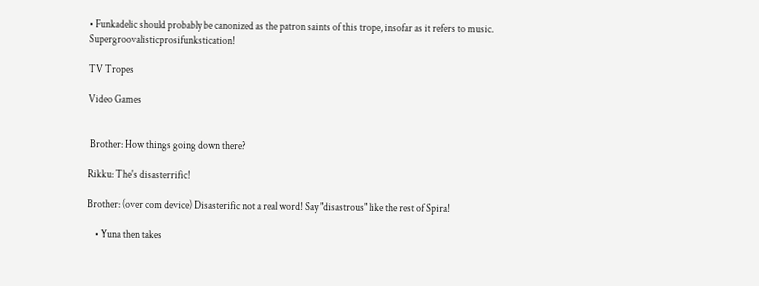• Funkadelic should probably be canonized as the patron saints of this trope, insofar as it refers to music. Supergroovalisticprosifunkstication!

TV Tropes

Video Games


 Brother: How things going down there?

Rikku: The's disasterrific!

Brother: (over com device) Disasterific not a real word! Say "disastrous" like the rest of Spira!

    • Yuna then takes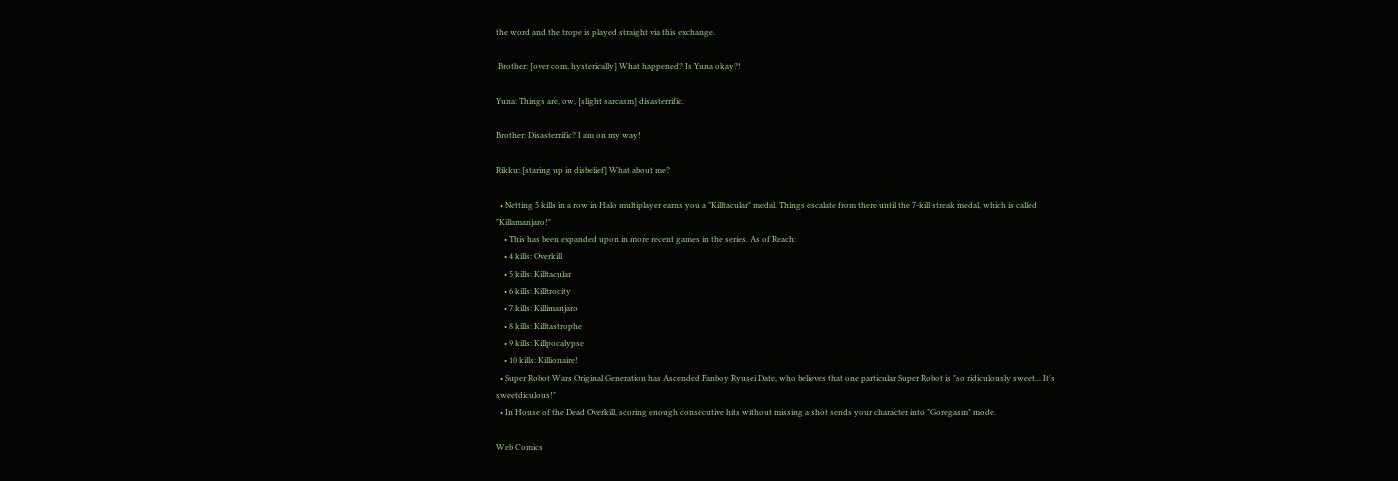the word and the trope is played straight via this exchange.

 Brother: [over com, hysterically] What happened? Is Yuna okay?!

Yuna: Things are, ow, [slight sarcasm] disasterrific.

Brother: Disasterrific? I am on my way!

Rikku: [staring up in disbelief] What about me?

  • Netting 5 kills in a row in Halo multiplayer earns you a "Killtacular" medal. Things escalate from there until the 7-kill streak medal, which is called "Killamanjaro!"
    • This has been expanded upon in more recent games in the series. As of Reach:
    • 4 kills: Overkill
    • 5 kills: Killtacular
    • 6 kills: Killtrocity
    • 7 kills: Killimanjaro
    • 8 kills: Killtastrophe
    • 9 kills: Killpocalypse
    • 10 kills: Killionaire!
  • Super Robot Wars Original Generation has Ascended Fanboy Ryusei Date, who believes that one particular Super Robot is "so ridiculously sweet... It's sweetdiculous!"
  • In House of the Dead Overkill, scoring enough consecutive hits without missing a shot sends your character into "Goregasm" mode.

Web Comics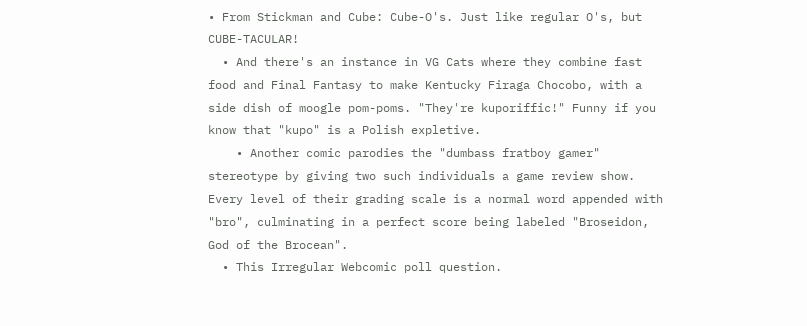• From Stickman and Cube: Cube-O's. Just like regular O's, but CUBE-TACULAR!
  • And there's an instance in VG Cats where they combine fast food and Final Fantasy to make Kentucky Firaga Chocobo, with a side dish of moogle pom-poms. "They're kuporiffic!" Funny if you know that "kupo" is a Polish expletive.
    • Another comic parodies the "dumbass fratboy gamer" stereotype by giving two such individuals a game review show. Every level of their grading scale is a normal word appended with "bro", culminating in a perfect score being labeled "Broseidon, God of the Brocean".
  • This Irregular Webcomic poll question.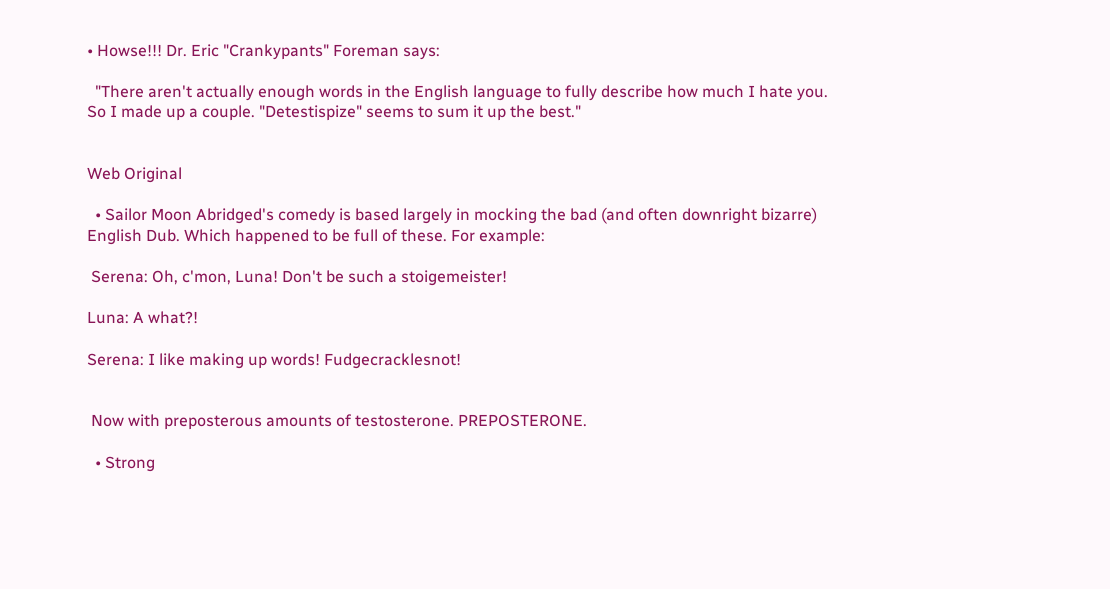• Howse!!! Dr. Eric "Crankypants" Foreman says:

  "There aren't actually enough words in the English language to fully describe how much I hate you. So I made up a couple. "Detestispize" seems to sum it up the best."


Web Original

  • Sailor Moon Abridged's comedy is based largely in mocking the bad (and often downright bizarre) English Dub. Which happened to be full of these. For example:

 Serena: Oh, c'mon, Luna! Don't be such a stoigemeister!

Luna: A what?!

Serena: I like making up words! Fudgecracklesnot!


 Now with preposterous amounts of testosterone. PREPOSTERONE.

  • Strong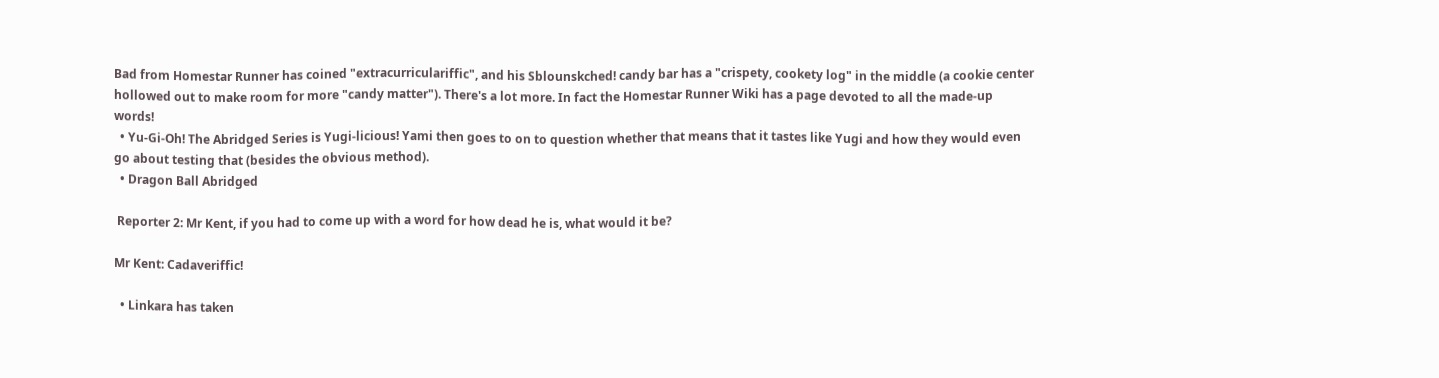Bad from Homestar Runner has coined "extracurriculariffic", and his Sblounskched! candy bar has a "crispety, cookety log" in the middle (a cookie center hollowed out to make room for more "candy matter"). There's a lot more. In fact the Homestar Runner Wiki has a page devoted to all the made-up words!
  • Yu-Gi-Oh! The Abridged Series is Yugi-licious! Yami then goes to on to question whether that means that it tastes like Yugi and how they would even go about testing that (besides the obvious method).
  • Dragon Ball Abridged

 Reporter 2: Mr Kent, if you had to come up with a word for how dead he is, what would it be?

Mr Kent: Cadaveriffic!

  • Linkara has taken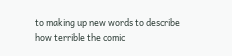to making up new words to describe how terrible the comic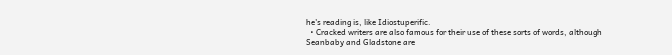he's reading is, like Idiostuperific.
  • Cracked writers are also famous for their use of these sorts of words, although Seanbaby and Gladstone are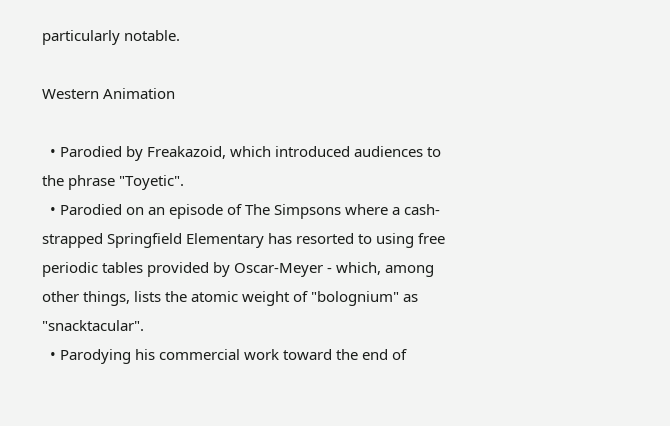particularly notable.

Western Animation

  • Parodied by Freakazoid, which introduced audiences to the phrase "Toyetic".
  • Parodied on an episode of The Simpsons where a cash-strapped Springfield Elementary has resorted to using free periodic tables provided by Oscar-Meyer - which, among other things, lists the atomic weight of "bolognium" as "snacktacular".
  • Parodying his commercial work toward the end of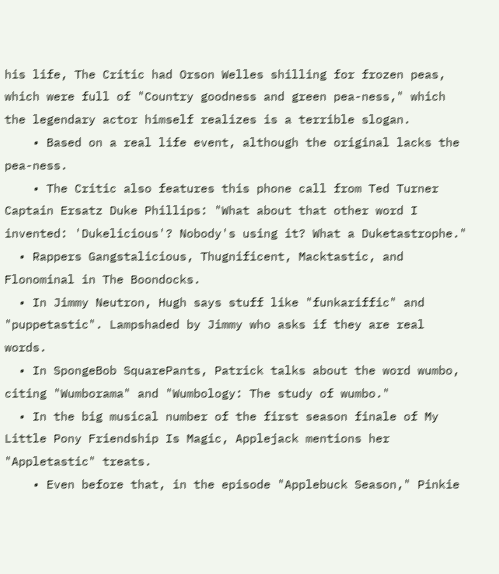his life, The Critic had Orson Welles shilling for frozen peas, which were full of "Country goodness and green pea-ness," which the legendary actor himself realizes is a terrible slogan.
    • Based on a real life event, although the original lacks the pea-ness.
    • The Critic also features this phone call from Ted Turner Captain Ersatz Duke Phillips: "What about that other word I invented: 'Dukelicious'? Nobody's using it? What a Duketastrophe."
  • Rappers Gangstalicious, Thugnificent, Macktastic, and Flonominal in The Boondocks.
  • In Jimmy Neutron, Hugh says stuff like "funkariffic" and "puppetastic". Lampshaded by Jimmy who asks if they are real words.
  • In SpongeBob SquarePants, Patrick talks about the word wumbo, citing "Wumborama" and "Wumbology: The study of wumbo."
  • In the big musical number of the first season finale of My Little Pony Friendship Is Magic, Applejack mentions her "Appletastic" treats.
    • Even before that, in the episode "Applebuck Season," Pinkie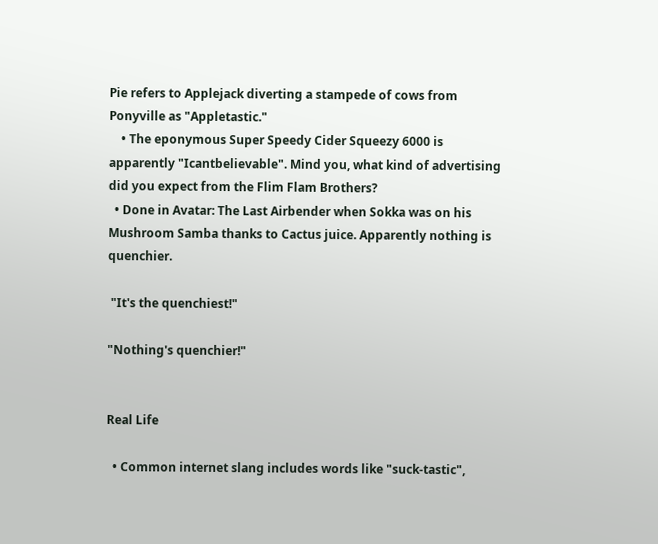Pie refers to Applejack diverting a stampede of cows from Ponyville as "Appletastic."
    • The eponymous Super Speedy Cider Squeezy 6000 is apparently "Icantbelievable". Mind you, what kind of advertising did you expect from the Flim Flam Brothers?
  • Done in Avatar: The Last Airbender when Sokka was on his Mushroom Samba thanks to Cactus juice. Apparently nothing is quenchier.

 "It's the quenchiest!"

"Nothing's quenchier!"


Real Life

  • Common internet slang includes words like "suck-tastic",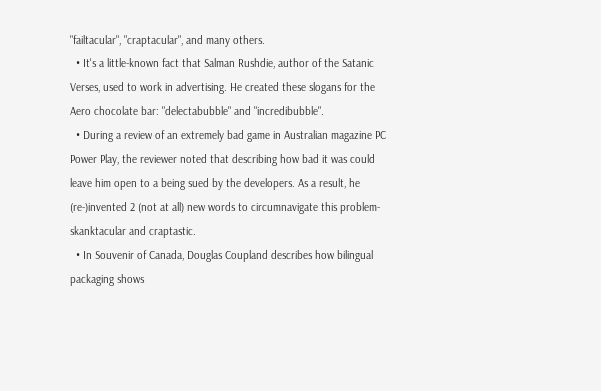"failtacular", "craptacular", and many others.
  • It's a little-known fact that Salman Rushdie, author of the Satanic Verses, used to work in advertising. He created these slogans for the Aero chocolate bar: "delectabubble" and "incredibubble".
  • During a review of an extremely bad game in Australian magazine PC Power Play, the reviewer noted that describing how bad it was could leave him open to a being sued by the developers. As a result, he (re-)invented 2 (not at all) new words to circumnavigate this problem- skanktacular and craptastic.
  • In Souvenir of Canada, Douglas Coupland describes how bilingual packaging shows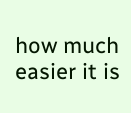how much easier it is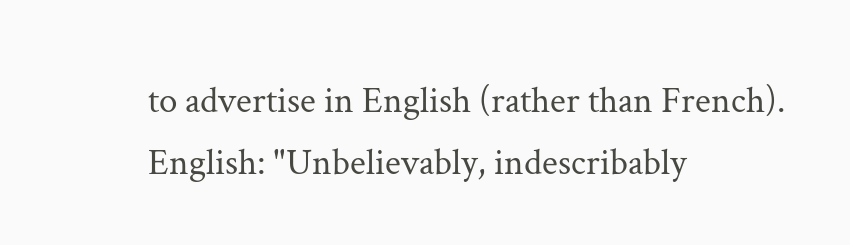to advertise in English (rather than French). English: "Unbelievably, indescribably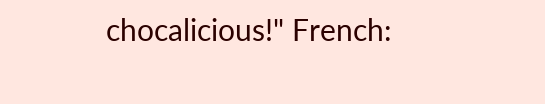chocalicious!" French: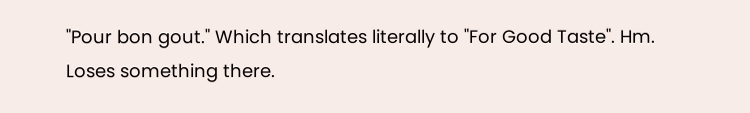"Pour bon gout." Which translates literally to "For Good Taste". Hm. Loses something there.